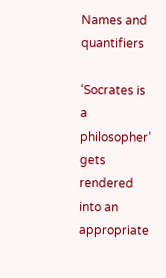Names and quantifiers

‘Socrates is a philosopher’ gets rendered into an appropriate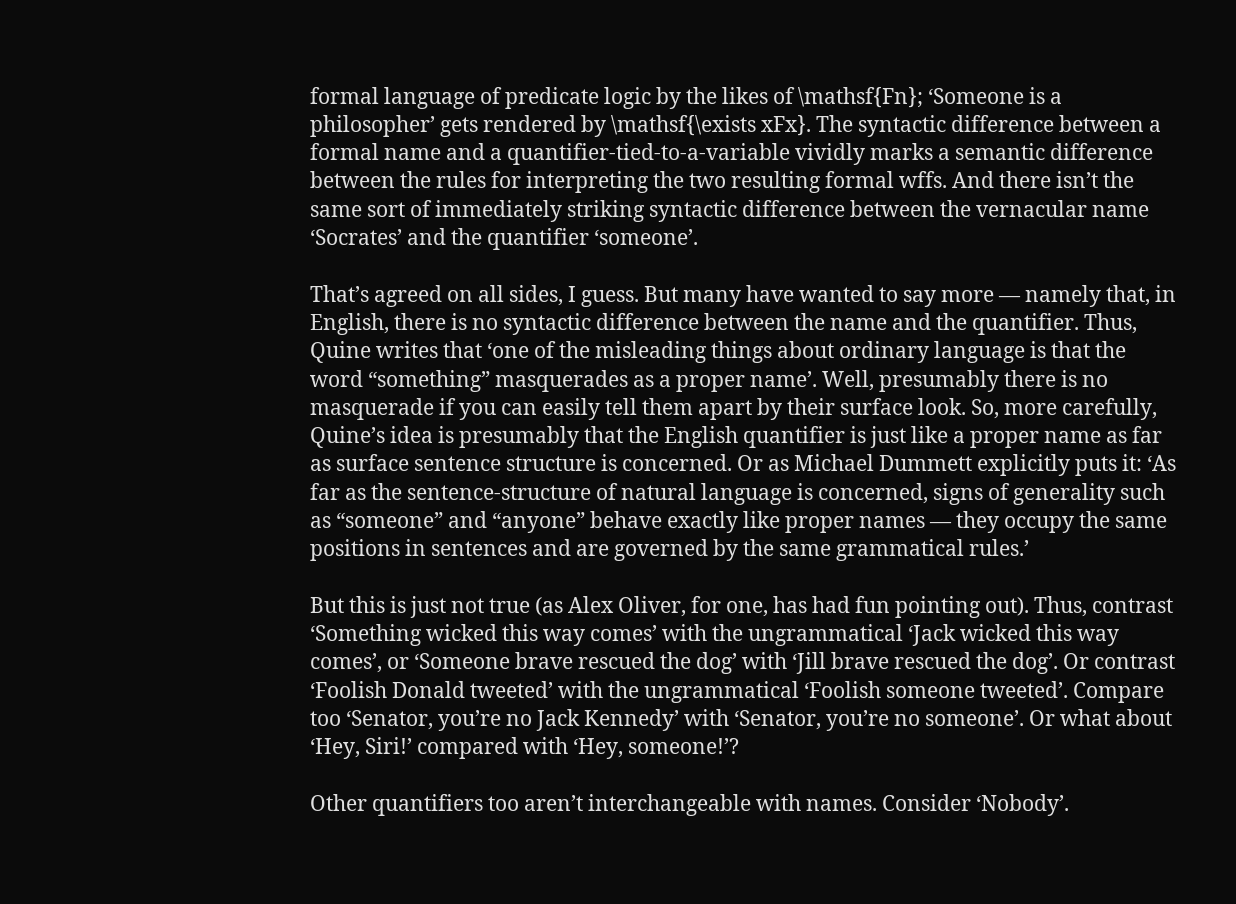formal language of predicate logic by the likes of \mathsf{Fn}; ‘Someone is a philosopher’ gets rendered by \mathsf{\exists xFx}. The syntactic difference between a formal name and a quantifier-tied-to-a-variable vividly marks a semantic difference between the rules for interpreting the two resulting formal wffs. And there isn’t the same sort of immediately striking syntactic difference between the vernacular name ‘Socrates’ and the quantifier ‘someone’.

That’s agreed on all sides, I guess. But many have wanted to say more — namely that, in English, there is no syntactic difference between the name and the quantifier. Thus,
Quine writes that ‘one of the misleading things about ordinary language is that the word “something” masquerades as a proper name’. Well, presumably there is no masquerade if you can easily tell them apart by their surface look. So, more carefully, Quine’s idea is presumably that the English quantifier is just like a proper name as far as surface sentence structure is concerned. Or as Michael Dummett explicitly puts it: ‘As far as the sentence-structure of natural language is concerned, signs of generality such as “someone” and “anyone” behave exactly like proper names — they occupy the same positions in sentences and are governed by the same grammatical rules.’

But this is just not true (as Alex Oliver, for one, has had fun pointing out). Thus, contrast ‘Something wicked this way comes’ with the ungrammatical ‘Jack wicked this way comes’, or ‘Someone brave rescued the dog’ with ‘Jill brave rescued the dog’. Or contrast ‘Foolish Donald tweeted’ with the ungrammatical ‘Foolish someone tweeted’. Compare too ‘Senator, you’re no Jack Kennedy’ with ‘Senator, you’re no someone’. Or what about ‘Hey, Siri!’ compared with ‘Hey, someone!’?

Other quantifiers too aren’t interchangeable with names. Consider ‘Nobody’.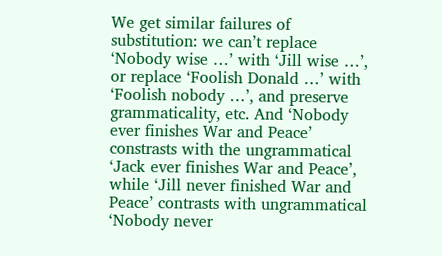We get similar failures of substitution: we can’t replace ‘Nobody wise …’ with ‘Jill wise …’, or replace ‘Foolish Donald …’ with ‘Foolish nobody …’, and preserve grammaticality, etc. And ‘Nobody ever finishes War and Peace’ constrasts with the ungrammatical ‘Jack ever finishes War and Peace’, while ‘Jill never finished War and Peace’ contrasts with ungrammatical ‘Nobody never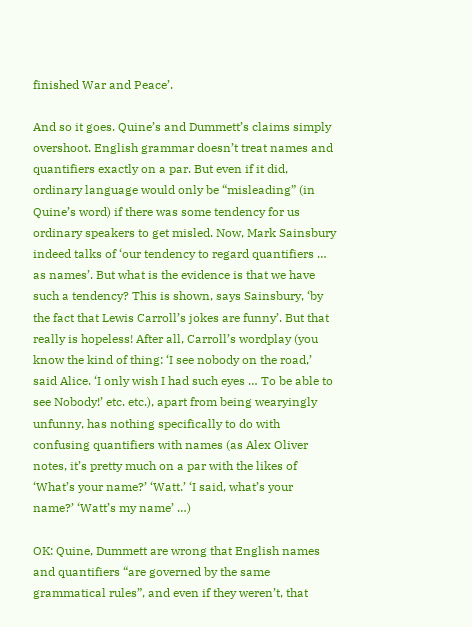finished War and Peace’.

And so it goes. Quine’s and Dummett’s claims simply overshoot. English grammar doesn’t treat names and quantifiers exactly on a par. But even if it did, ordinary language would only be “misleading” (in Quine’s word) if there was some tendency for us ordinary speakers to get misled. Now, Mark Sainsbury indeed talks of ‘our tendency to regard quantifiers … as names’. But what is the evidence is that we have such a tendency? This is shown, says Sainsbury, ‘by the fact that Lewis Carroll’s jokes are funny’. But that really is hopeless! After all, Carroll’s wordplay (you know the kind of thing: ‘I see nobody on the road,’ said Alice. ‘I only wish I had such eyes … To be able to see Nobody!’ etc. etc.), apart from being wearyingly unfunny, has nothing specifically to do with confusing quantifiers with names (as Alex Oliver notes, it’s pretty much on a par with the likes of ‘What’s your name?’ ‘Watt.’ ‘I said, what’s your name?’ ‘Watt’s my name’ …)

OK: Quine, Dummett are wrong that English names and quantifiers “are governed by the same grammatical rules”, and even if they weren’t, that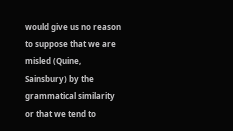would give us no reason to suppose that we are misled (Quine, Sainsbury) by the grammatical similarity or that we tend to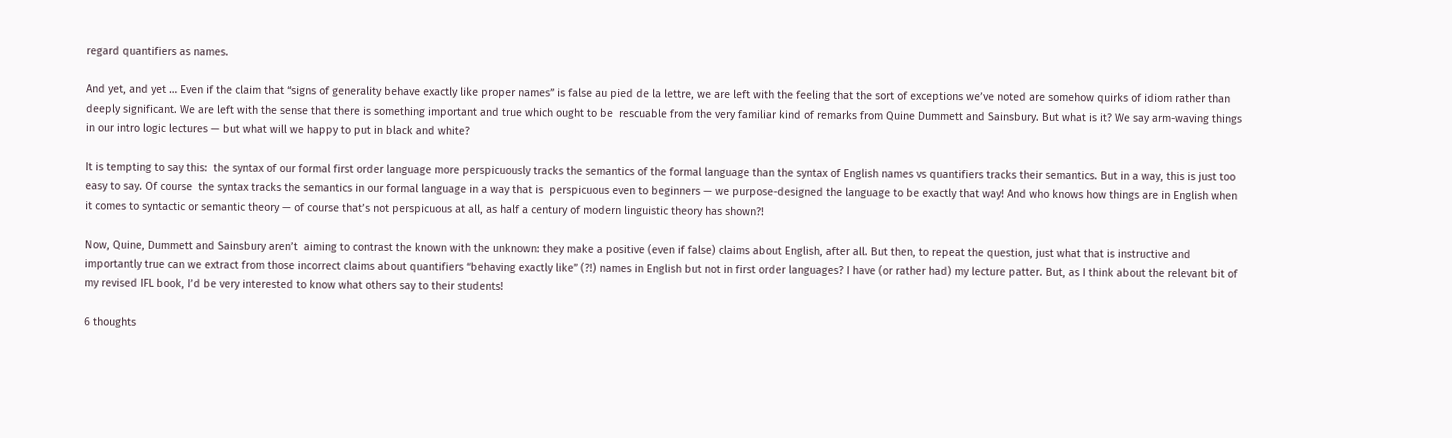regard quantifiers as names.

And yet, and yet … Even if the claim that “signs of generality behave exactly like proper names” is false au pied de la lettre, we are left with the feeling that the sort of exceptions we’ve noted are somehow quirks of idiom rather than deeply significant. We are left with the sense that there is something important and true which ought to be  rescuable from the very familiar kind of remarks from Quine Dummett and Sainsbury. But what is it? We say arm-waving things in our intro logic lectures — but what will we happy to put in black and white?

It is tempting to say this:  the syntax of our formal first order language more perspicuously tracks the semantics of the formal language than the syntax of English names vs quantifiers tracks their semantics. But in a way, this is just too easy to say. Of course  the syntax tracks the semantics in our formal language in a way that is  perspicuous even to beginners — we purpose-designed the language to be exactly that way! And who knows how things are in English when it comes to syntactic or semantic theory — of course that’s not perspicuous at all, as half a century of modern linguistic theory has shown?!

Now, Quine, Dummett and Sainsbury aren’t  aiming to contrast the known with the unknown: they make a positive (even if false) claims about English, after all. But then, to repeat the question, just what that is instructive and importantly true can we extract from those incorrect claims about quantifiers “behaving exactly like” (?!) names in English but not in first order languages? I have (or rather had) my lecture patter. But, as I think about the relevant bit of my revised IFL book, I’d be very interested to know what others say to their students!

6 thoughts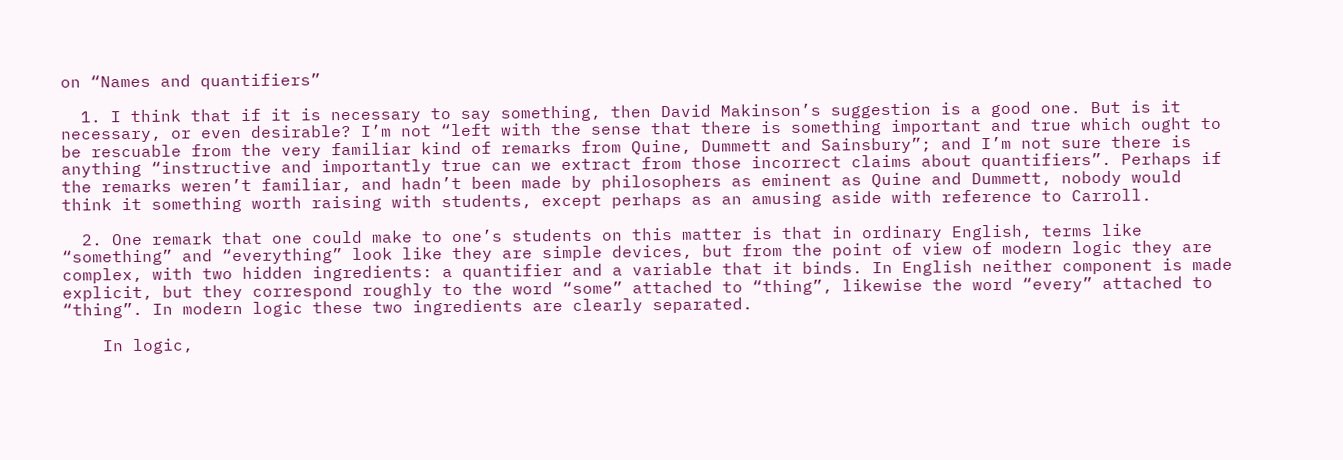on “Names and quantifiers”

  1. I think that if it is necessary to say something, then David Makinson’s suggestion is a good one. But is it necessary, or even desirable? I’m not “left with the sense that there is something important and true which ought to be rescuable from the very familiar kind of remarks from Quine, Dummett and Sainsbury”; and I’m not sure there is anything “instructive and importantly true can we extract from those incorrect claims about quantifiers”. Perhaps if the remarks weren’t familiar, and hadn’t been made by philosophers as eminent as Quine and Dummett, nobody would think it something worth raising with students, except perhaps as an amusing aside with reference to Carroll.

  2. One remark that one could make to one’s students on this matter is that in ordinary English, terms like “something” and “everything” look like they are simple devices, but from the point of view of modern logic they are complex, with two hidden ingredients: a quantifier and a variable that it binds. In English neither component is made explicit, but they correspond roughly to the word “some” attached to “thing”, likewise the word “every” attached to “thing”. In modern logic these two ingredients are clearly separated.

    In logic,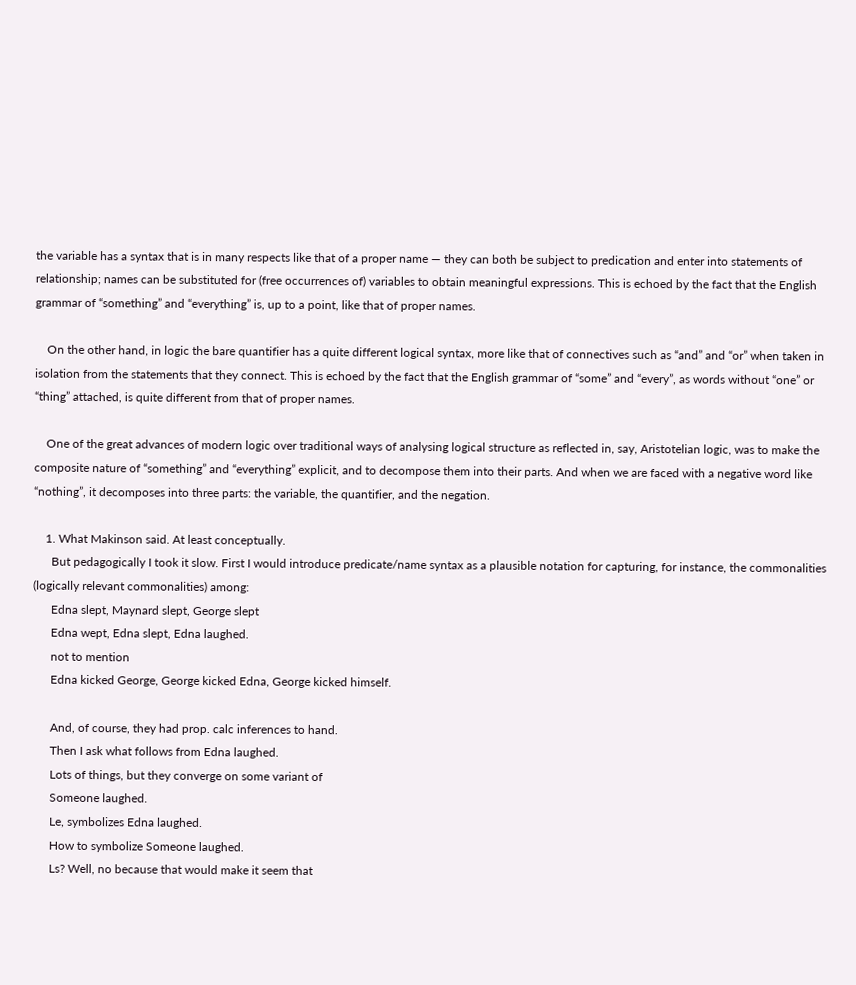the variable has a syntax that is in many respects like that of a proper name — they can both be subject to predication and enter into statements of relationship; names can be substituted for (free occurrences of) variables to obtain meaningful expressions. This is echoed by the fact that the English grammar of “something” and “everything” is, up to a point, like that of proper names.

    On the other hand, in logic the bare quantifier has a quite different logical syntax, more like that of connectives such as “and” and “or” when taken in isolation from the statements that they connect. This is echoed by the fact that the English grammar of “some” and “every”, as words without “one” or “thing” attached, is quite different from that of proper names.

    One of the great advances of modern logic over traditional ways of analysing logical structure as reflected in, say, Aristotelian logic, was to make the composite nature of “something” and “everything” explicit, and to decompose them into their parts. And when we are faced with a negative word like “nothing”, it decomposes into three parts: the variable, the quantifier, and the negation.

    1. What Makinson said. At least conceptually.
      But pedagogically I took it slow. First I would introduce predicate/name syntax as a plausible notation for capturing, for instance, the commonalities (logically relevant commonalities) among:
      Edna slept, Maynard slept, George slept
      Edna wept, Edna slept, Edna laughed.
      not to mention
      Edna kicked George, George kicked Edna, George kicked himself.

      And, of course, they had prop. calc inferences to hand.
      Then I ask what follows from Edna laughed.
      Lots of things, but they converge on some variant of
      Someone laughed.
      Le, symbolizes Edna laughed.
      How to symbolize Someone laughed.
      Ls? Well, no because that would make it seem that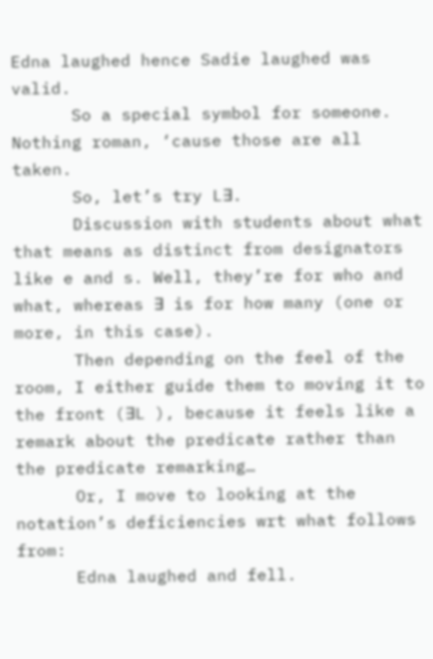Edna laughed hence Sadie laughed was valid.
      So a special symbol for someone. Nothing roman, ‘cause those are all taken.
      So, let’s try L∃.
      Discussion with students about what that means as distinct from designators like e and s. Well, they’re for who and what, whereas ∃ is for how many (one or more, in this case).
      Then depending on the feel of the room, I either guide them to moving it to the front (∃L ), because it feels like a remark about the predicate rather than the predicate remarking…
      Or, I move to looking at the notation’s deficiencies wrt what follows from:
      Edna laughed and fell.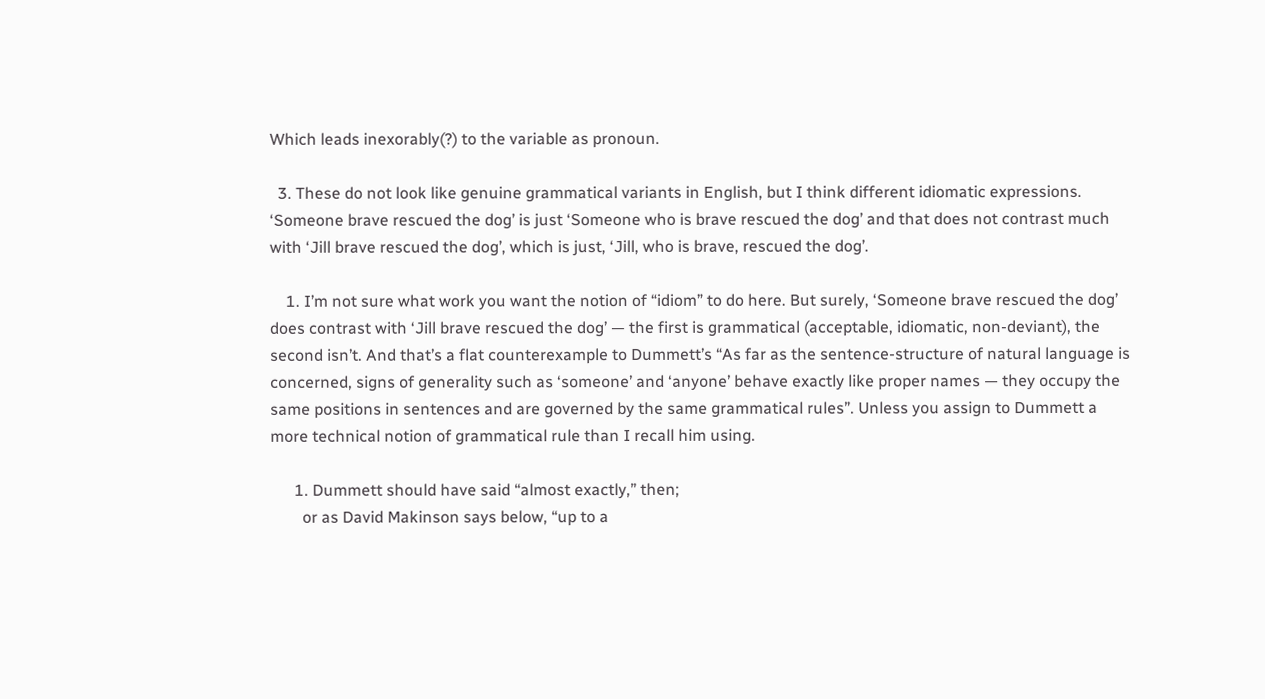Which leads inexorably(?) to the variable as pronoun.

  3. These do not look like genuine grammatical variants in English, but I think different idiomatic expressions. ‘Someone brave rescued the dog’ is just ‘Someone who is brave rescued the dog’ and that does not contrast much with ‘Jill brave rescued the dog’, which is just, ‘Jill, who is brave, rescued the dog’.

    1. I’m not sure what work you want the notion of “idiom” to do here. But surely, ‘Someone brave rescued the dog’ does contrast with ‘Jill brave rescued the dog’ — the first is grammatical (acceptable, idiomatic, non-deviant), the second isn’t. And that’s a flat counterexample to Dummett’s “As far as the sentence-structure of natural language is concerned, signs of generality such as ‘someone’ and ‘anyone’ behave exactly like proper names — they occupy the same positions in sentences and are governed by the same grammatical rules”. Unless you assign to Dummett a more technical notion of grammatical rule than I recall him using.

      1. Dummett should have said “almost exactly,” then;
        or as David Makinson says below, “up to a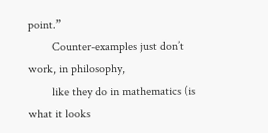point.”
        Counter-examples just don’t work, in philosophy,
        like they do in mathematics (is what it looks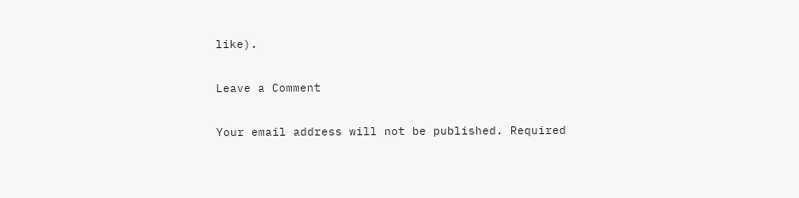like).

Leave a Comment

Your email address will not be published. Required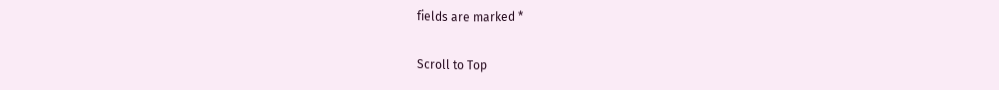fields are marked *

Scroll to Top